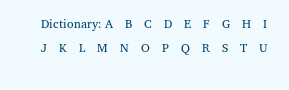Dictionary: A   B   C   D   E   F   G   H   I   J   K   L   M   N   O   P   Q   R   S   T   U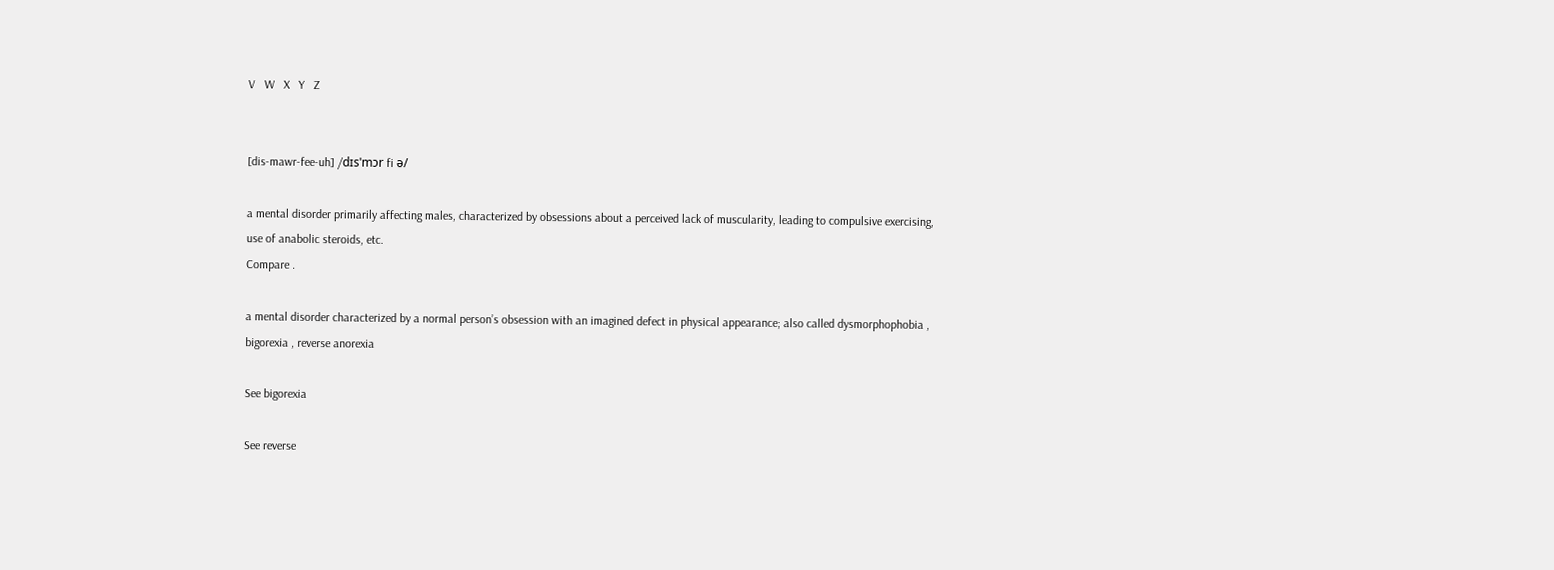V   W   X   Y   Z


[dis-mawr-fee-uh] /dɪsˈmɔr fi ə/

a mental disorder primarily affecting males, characterized by obsessions about a perceived lack of muscularity, leading to compulsive exercising, use of anabolic steroids, etc.
Compare .

a mental disorder characterized by a normal person’s obsession with an imagined defect in physical appearance; also called dysmorphophobia , bigorexia , reverse anorexia

See bigorexia

See reverse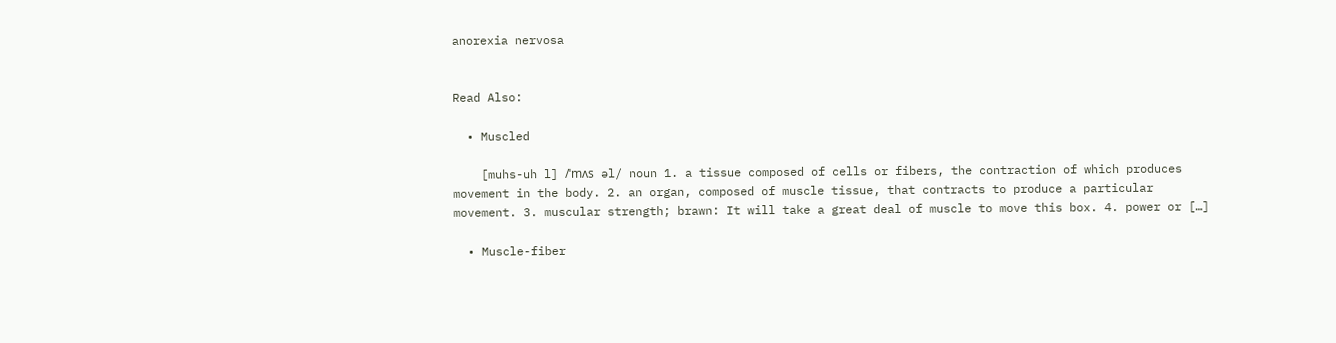anorexia nervosa


Read Also:

  • Muscled

    [muhs-uh l] /ˈmʌs əl/ noun 1. a tissue composed of cells or fibers, the contraction of which produces movement in the body. 2. an organ, composed of muscle tissue, that contracts to produce a particular movement. 3. muscular strength; brawn: It will take a great deal of muscle to move this box. 4. power or […]

  • Muscle-fiber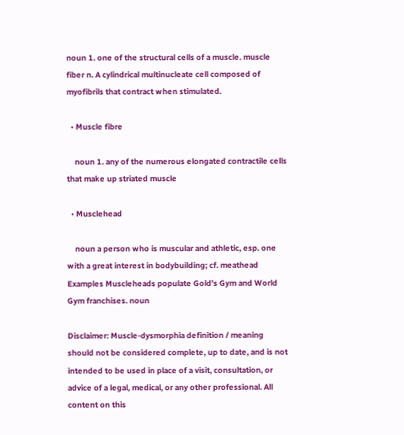noun 1. one of the structural cells of a muscle. muscle fiber n. A cylindrical multinucleate cell composed of myofibrils that contract when stimulated.

  • Muscle fibre

    noun 1. any of the numerous elongated contractile cells that make up striated muscle

  • Musclehead

    noun a person who is muscular and athletic, esp. one with a great interest in bodybuilding; cf. meathead Examples Muscleheads populate Gold’s Gym and World Gym franchises. noun

Disclaimer: Muscle-dysmorphia definition / meaning should not be considered complete, up to date, and is not intended to be used in place of a visit, consultation, or advice of a legal, medical, or any other professional. All content on this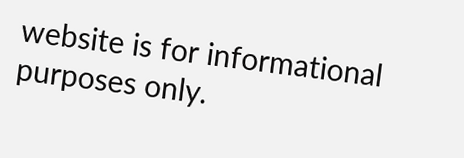website is for informational purposes only.